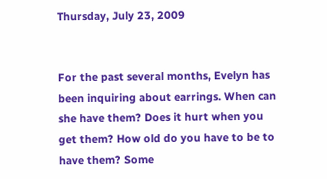Thursday, July 23, 2009


For the past several months, Evelyn has been inquiring about earrings. When can she have them? Does it hurt when you get them? How old do you have to be to have them? Some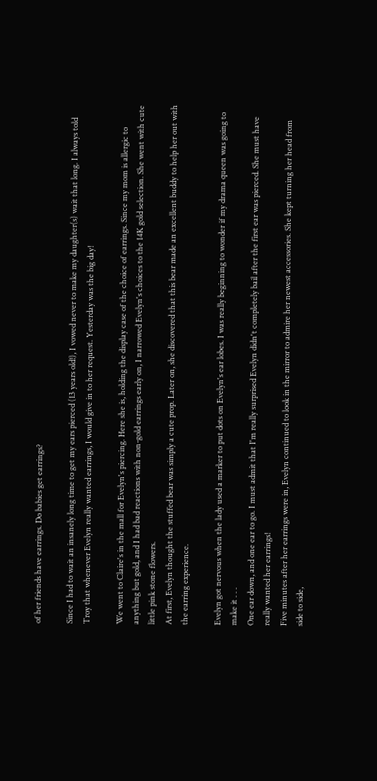of her friends have earrings. Do babies get earrings?

Since I had to wait an insanely long time to get my ears pierced (13 years old!), I vowed never to make my daughter(s) wait that long. I always told Troy that whenever Evelyn really wanted earrings, I would give in to her request. Yesterday was the big day!

We went to Claire's in the mall for Evelyn's piercing. Here she is, holding the display case of the choice of earrings. Since my mom is allergic to anything but gold, and I had bad reactions with non-gold earrings early on, I narrowed Evelyn's choices to the 14K gold selection. She went with cute little pink stone flowers.
At first, Evelyn thought the stuffed bear was simply a cute prop. Later on, she discovered that this bear made an excellent buddy to help her out with the earring experience.

Evelyn got nervous when the lady used a marker to put dots on Evelyn's ear lobes. I was really beginning to wonder if my drama queen was going to make it . . .
One ear down, and one ear to go. I must admit that I'm really surprised Evelyn didn't completely bail after the first ear was pierced. She must have really wanted her earrings!
Five minutes after her earrings were in, Evelyn continued to look in the mirror to admire her newest accessories. She kept turning her head from side to side,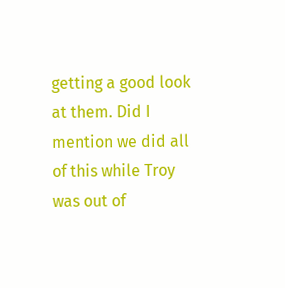getting a good look at them. Did I mention we did all of this while Troy was out of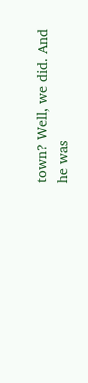town? Well, we did. And he was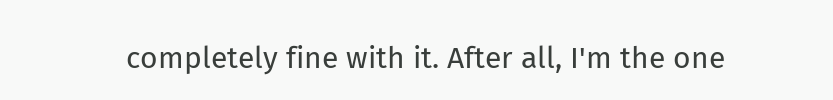completely fine with it. After all, I'm the one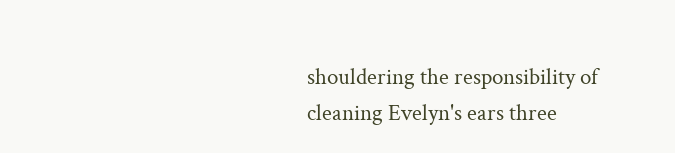shouldering the responsibility of cleaning Evelyn's ears three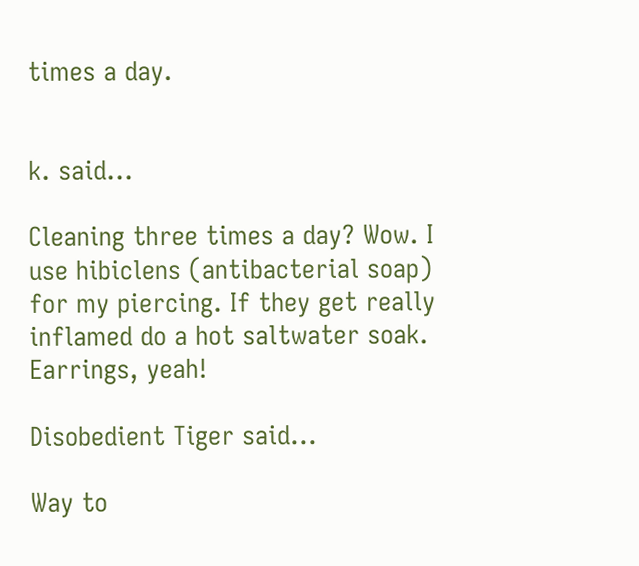times a day.


k. said...

Cleaning three times a day? Wow. I use hibiclens (antibacterial soap) for my piercing. If they get really inflamed do a hot saltwater soak. Earrings, yeah!

Disobedient Tiger said...

Way to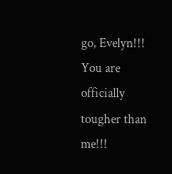go, Evelyn!!! You are officially tougher than me!!!